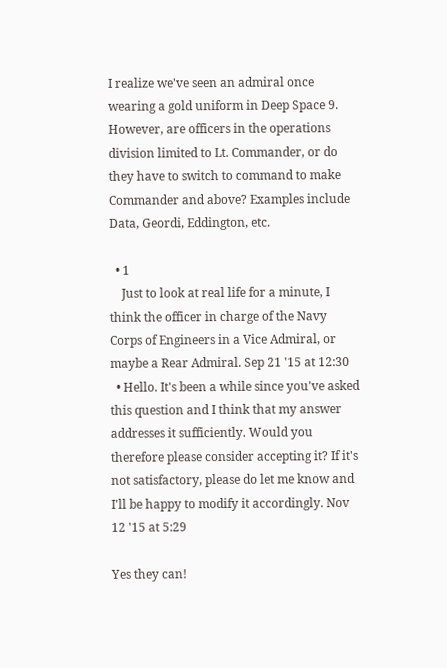I realize we've seen an admiral once wearing a gold uniform in Deep Space 9. However, are officers in the operations division limited to Lt. Commander, or do they have to switch to command to make Commander and above? Examples include Data, Geordi, Eddington, etc.

  • 1
    Just to look at real life for a minute, I think the officer in charge of the Navy Corps of Engineers in a Vice Admiral, or maybe a Rear Admiral. Sep 21 '15 at 12:30
  • Hello. It's been a while since you've asked this question and I think that my answer addresses it sufficiently. Would you therefore please consider accepting it? If it's not satisfactory, please do let me know and I'll be happy to modify it accordingly. Nov 12 '15 at 5:29

Yes they can!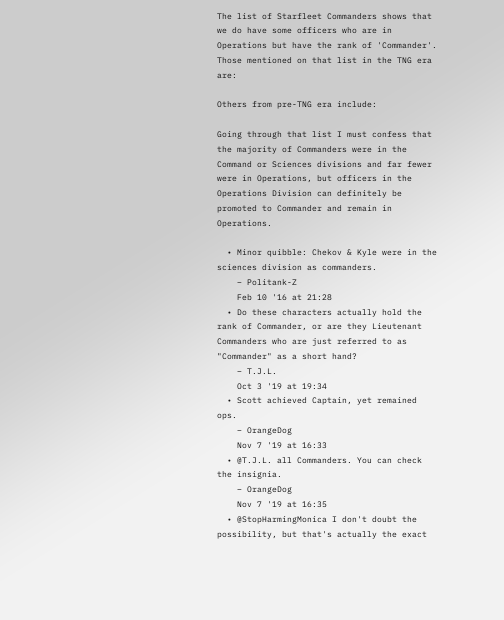The list of Starfleet Commanders shows that we do have some officers who are in Operations but have the rank of 'Commander'. Those mentioned on that list in the TNG era are:

Others from pre-TNG era include:

Going through that list I must confess that the majority of Commanders were in the Command or Sciences divisions and far fewer were in Operations, but officers in the Operations Division can definitely be promoted to Commander and remain in Operations.

  • Minor quibble: Chekov & Kyle were in the sciences division as commanders.
    – Politank-Z
    Feb 10 '16 at 21:28
  • Do these characters actually hold the rank of Commander, or are they Lieutenant Commanders who are just referred to as "Commander" as a short hand?
    – T.J.L.
    Oct 3 '19 at 19:34
  • Scott achieved Captain, yet remained ops.
    – OrangeDog
    Nov 7 '19 at 16:33
  • @T.J.L. all Commanders. You can check the insignia.
    – OrangeDog
    Nov 7 '19 at 16:35
  • @StopHarmingMonica I don't doubt the possibility, but that's actually the exact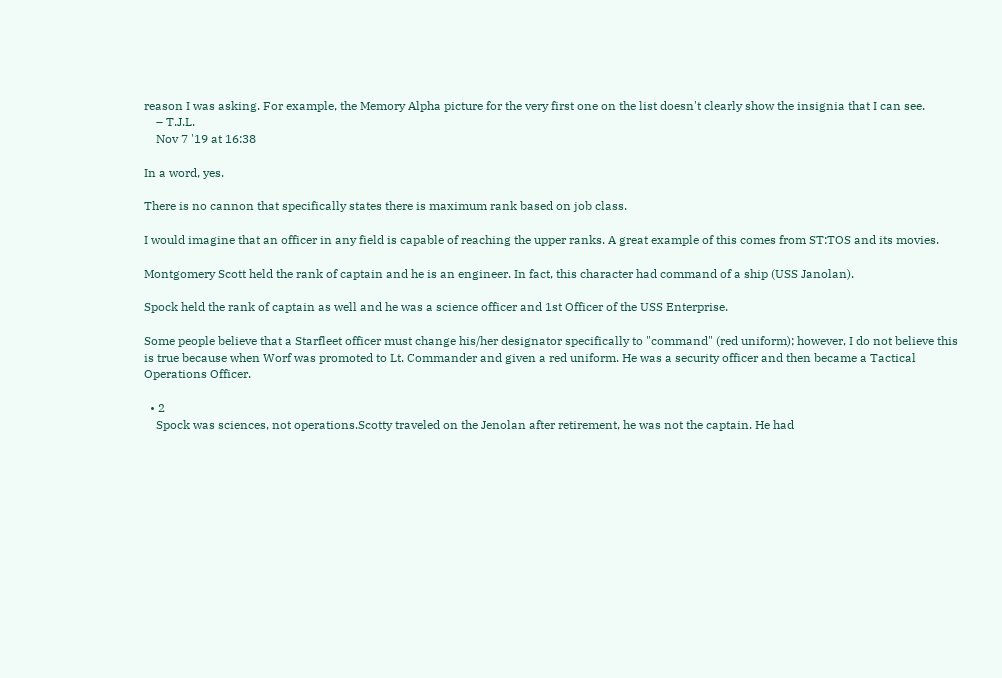reason I was asking. For example, the Memory Alpha picture for the very first one on the list doesn't clearly show the insignia that I can see.
    – T.J.L.
    Nov 7 '19 at 16:38

In a word, yes.

There is no cannon that specifically states there is maximum rank based on job class.

I would imagine that an officer in any field is capable of reaching the upper ranks. A great example of this comes from ST:TOS and its movies.

Montgomery Scott held the rank of captain and he is an engineer. In fact, this character had command of a ship (USS Janolan).

Spock held the rank of captain as well and he was a science officer and 1st Officer of the USS Enterprise.

Some people believe that a Starfleet officer must change his/her designator specifically to "command" (red uniform); however, I do not believe this is true because when Worf was promoted to Lt. Commander and given a red uniform. He was a security officer and then became a Tactical Operations Officer.

  • 2
    Spock was sciences, not operations.Scotty traveled on the Jenolan after retirement, he was not the captain. He had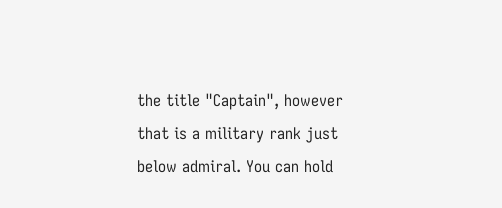the title "Captain", however that is a military rank just below admiral. You can hold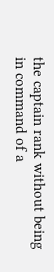the captain rank without being in command of a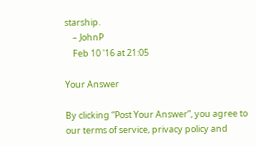starship.
    – JohnP
    Feb 10 '16 at 21:05

Your Answer

By clicking “Post Your Answer”, you agree to our terms of service, privacy policy and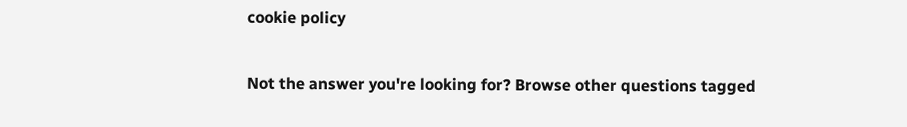cookie policy

Not the answer you're looking for? Browse other questions tagged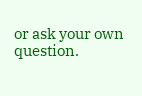or ask your own question.